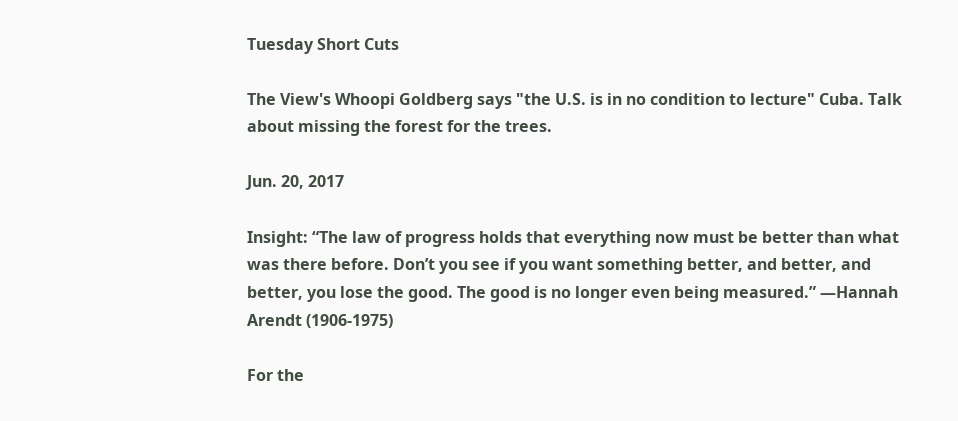Tuesday Short Cuts

The View's Whoopi Goldberg says "the U.S. is in no condition to lecture" Cuba. Talk about missing the forest for the trees.

Jun. 20, 2017

Insight: “The law of progress holds that everything now must be better than what was there before. Don’t you see if you want something better, and better, and better, you lose the good. The good is no longer even being measured.” —Hannah Arendt (1906-1975)

For the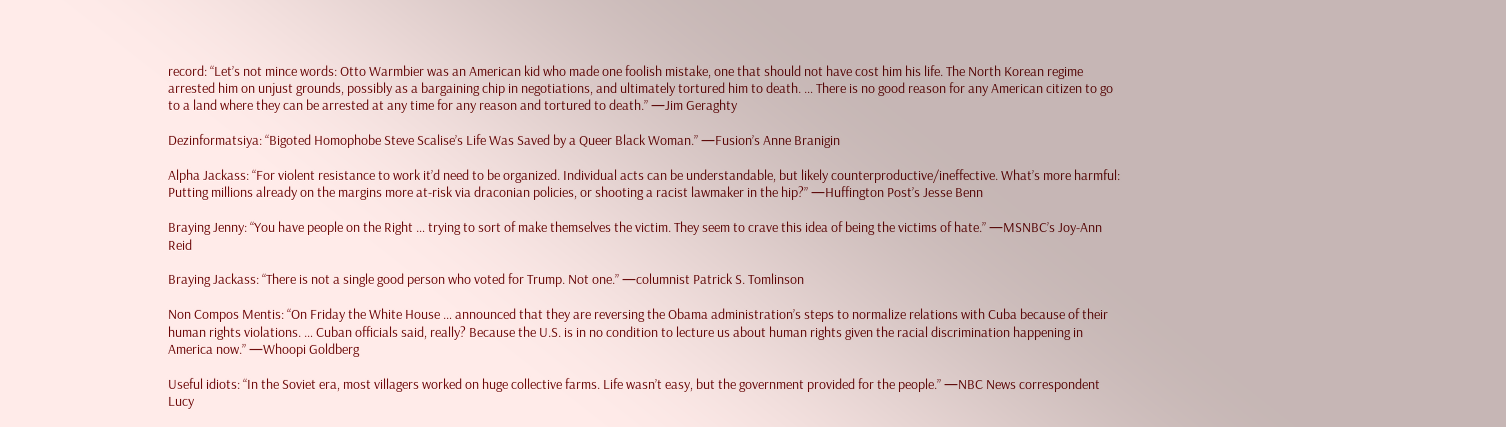record: “Let’s not mince words: Otto Warmbier was an American kid who made one foolish mistake, one that should not have cost him his life. The North Korean regime arrested him on unjust grounds, possibly as a bargaining chip in negotiations, and ultimately tortured him to death. … There is no good reason for any American citizen to go to a land where they can be arrested at any time for any reason and tortured to death.” —Jim Geraghty

Dezinformatsiya: “Bigoted Homophobe Steve Scalise’s Life Was Saved by a Queer Black Woman.” —Fusion’s Anne Branigin

Alpha Jackass: “For violent resistance to work it’d need to be organized. Individual acts can be understandable, but likely counterproductive/ineffective. What’s more harmful: Putting millions already on the margins more at-risk via draconian policies, or shooting a racist lawmaker in the hip?” —Huffington Post’s Jesse Benn

Braying Jenny: “You have people on the Right … trying to sort of make themselves the victim. They seem to crave this idea of being the victims of hate.” —MSNBC’s Joy-Ann Reid

Braying Jackass: “There is not a single good person who voted for Trump. Not one.” —columnist Patrick S. Tomlinson

Non Compos Mentis: “On Friday the White House … announced that they are reversing the Obama administration’s steps to normalize relations with Cuba because of their human rights violations. … Cuban officials said, really? Because the U.S. is in no condition to lecture us about human rights given the racial discrimination happening in America now.” —Whoopi Goldberg

Useful idiots: “In the Soviet era, most villagers worked on huge collective farms. Life wasn’t easy, but the government provided for the people.” —NBC News correspondent Lucy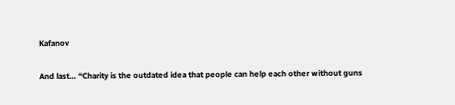Kafanov

And last… “Charity is the outdated idea that people can help each other without guns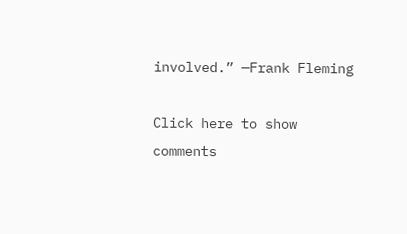involved.” —Frank Fleming

Click here to show comments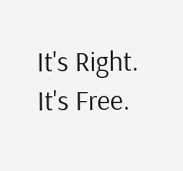It's Right. It's Free.